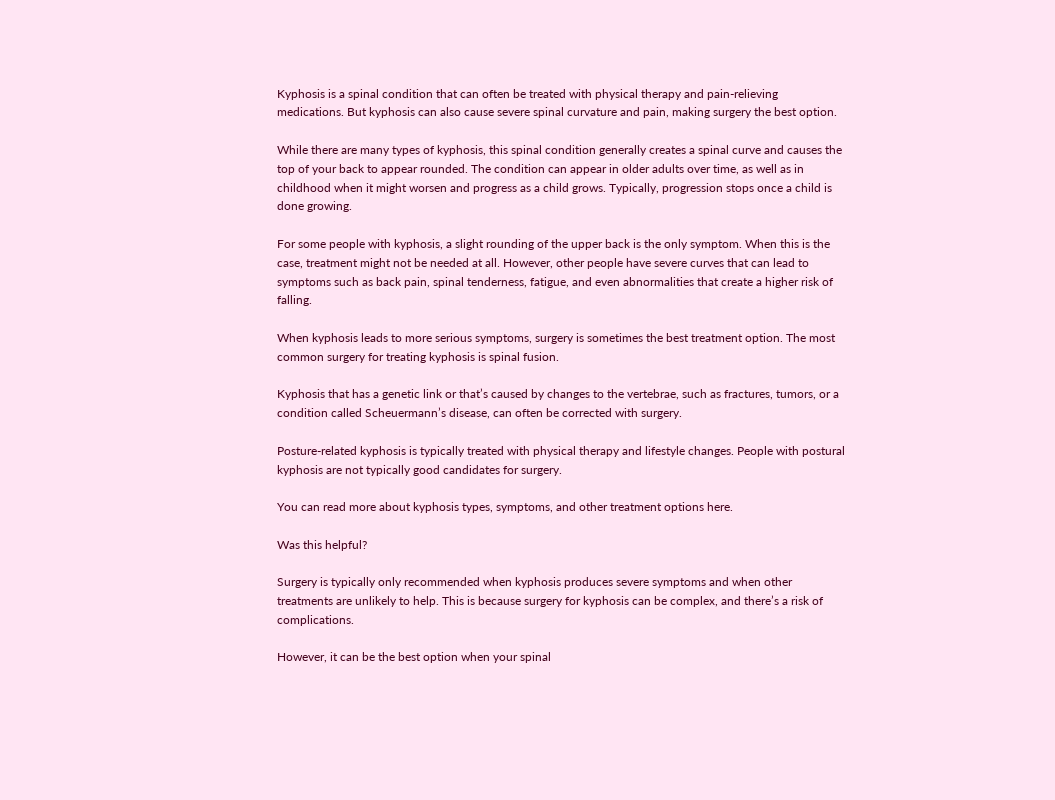Kyphosis is a spinal condition that can often be treated with physical therapy and pain-relieving medications. But kyphosis can also cause severe spinal curvature and pain, making surgery the best option.

While there are many types of kyphosis, this spinal condition generally creates a spinal curve and causes the top of your back to appear rounded. The condition can appear in older adults over time, as well as in childhood when it might worsen and progress as a child grows. Typically, progression stops once a child is done growing.

For some people with kyphosis, a slight rounding of the upper back is the only symptom. When this is the case, treatment might not be needed at all. However, other people have severe curves that can lead to symptoms such as back pain, spinal tenderness, fatigue, and even abnormalities that create a higher risk of falling.

When kyphosis leads to more serious symptoms, surgery is sometimes the best treatment option. The most common surgery for treating kyphosis is spinal fusion.

Kyphosis that has a genetic link or that’s caused by changes to the vertebrae, such as fractures, tumors, or a condition called Scheuermann’s disease, can often be corrected with surgery.

Posture-related kyphosis is typically treated with physical therapy and lifestyle changes. People with postural kyphosis are not typically good candidates for surgery.

You can read more about kyphosis types, symptoms, and other treatment options here.

Was this helpful?

Surgery is typically only recommended when kyphosis produces severe symptoms and when other treatments are unlikely to help. This is because surgery for kyphosis can be complex, and there’s a risk of complications.

However, it can be the best option when your spinal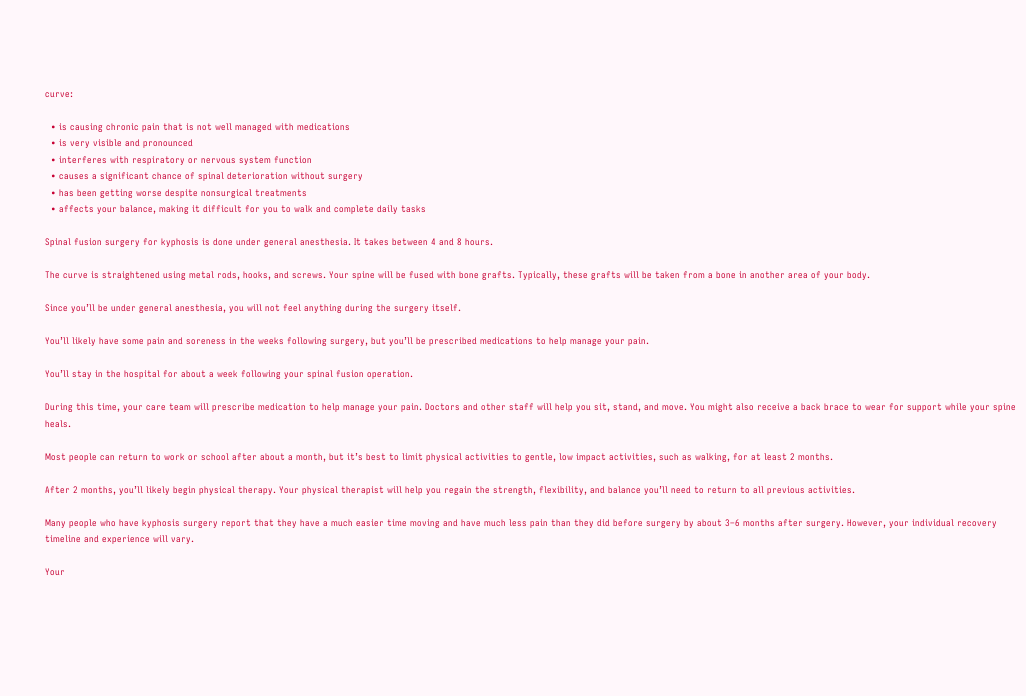curve:

  • is causing chronic pain that is not well managed with medications
  • is very visible and pronounced
  • interferes with respiratory or nervous system function
  • causes a significant chance of spinal deterioration without surgery
  • has been getting worse despite nonsurgical treatments
  • affects your balance, making it difficult for you to walk and complete daily tasks

Spinal fusion surgery for kyphosis is done under general anesthesia. It takes between 4 and 8 hours.

The curve is straightened using metal rods, hooks, and screws. Your spine will be fused with bone grafts. Typically, these grafts will be taken from a bone in another area of your body.

Since you’ll be under general anesthesia, you will not feel anything during the surgery itself.

You’ll likely have some pain and soreness in the weeks following surgery, but you’ll be prescribed medications to help manage your pain.

You’ll stay in the hospital for about a week following your spinal fusion operation.

During this time, your care team will prescribe medication to help manage your pain. Doctors and other staff will help you sit, stand, and move. You might also receive a back brace to wear for support while your spine heals.

Most people can return to work or school after about a month, but it’s best to limit physical activities to gentle, low impact activities, such as walking, for at least 2 months.

After 2 months, you’ll likely begin physical therapy. Your physical therapist will help you regain the strength, flexibility, and balance you’ll need to return to all previous activities.

Many people who have kyphosis surgery report that they have a much easier time moving and have much less pain than they did before surgery by about 3–6 months after surgery. However, your individual recovery timeline and experience will vary.

Your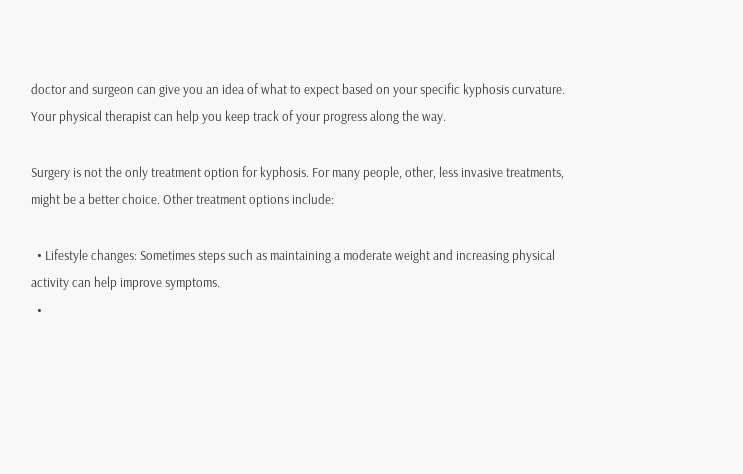doctor and surgeon can give you an idea of what to expect based on your specific kyphosis curvature. Your physical therapist can help you keep track of your progress along the way.

Surgery is not the only treatment option for kyphosis. For many people, other, less invasive treatments, might be a better choice. Other treatment options include:

  • Lifestyle changes: Sometimes steps such as maintaining a moderate weight and increasing physical activity can help improve symptoms.
  •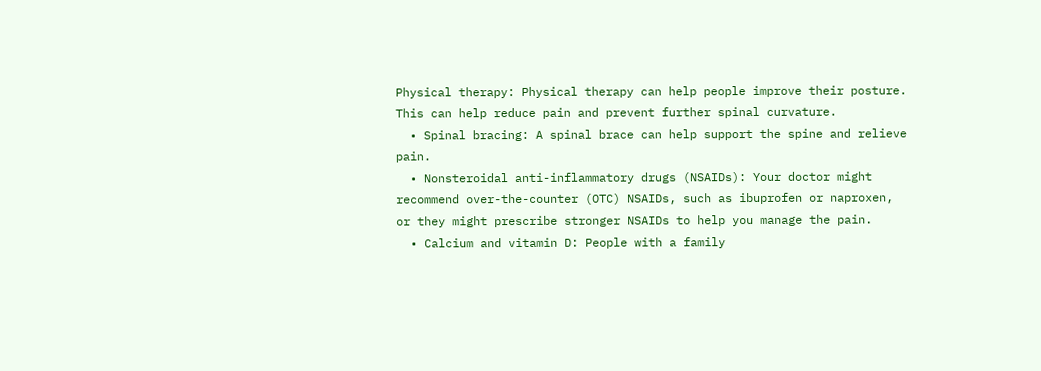Physical therapy: Physical therapy can help people improve their posture. This can help reduce pain and prevent further spinal curvature.
  • Spinal bracing: A spinal brace can help support the spine and relieve pain.
  • Nonsteroidal anti-inflammatory drugs (NSAIDs): Your doctor might recommend over-the-counter (OTC) NSAIDs, such as ibuprofen or naproxen, or they might prescribe stronger NSAIDs to help you manage the pain.
  • Calcium and vitamin D: People with a family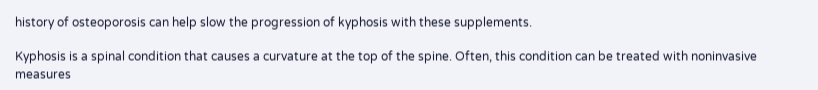history of osteoporosis can help slow the progression of kyphosis with these supplements.

Kyphosis is a spinal condition that causes a curvature at the top of the spine. Often, this condition can be treated with noninvasive measures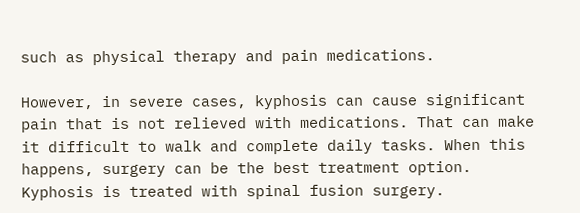such as physical therapy and pain medications.

However, in severe cases, kyphosis can cause significant pain that is not relieved with medications. That can make it difficult to walk and complete daily tasks. When this happens, surgery can be the best treatment option. Kyphosis is treated with spinal fusion surgery.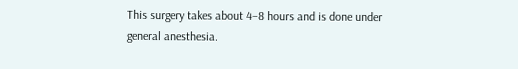This surgery takes about 4–8 hours and is done under general anesthesia.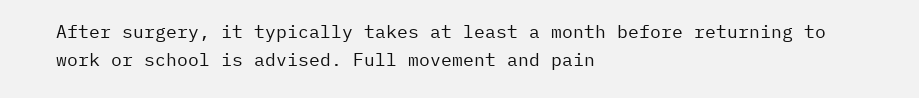After surgery, it typically takes at least a month before returning to work or school is advised. Full movement and pain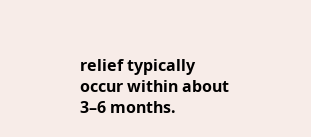relief typically occur within about 3–6 months.